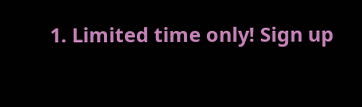1. Limited time only! Sign up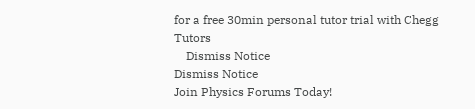for a free 30min personal tutor trial with Chegg Tutors
    Dismiss Notice
Dismiss Notice
Join Physics Forums Today!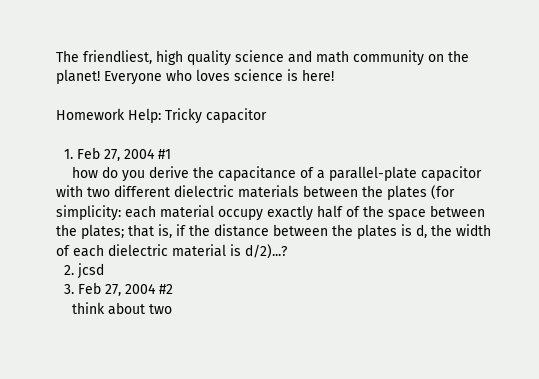The friendliest, high quality science and math community on the planet! Everyone who loves science is here!

Homework Help: Tricky capacitor

  1. Feb 27, 2004 #1
    how do you derive the capacitance of a parallel-plate capacitor with two different dielectric materials between the plates (for simplicity: each material occupy exactly half of the space between the plates; that is, if the distance between the plates is d, the width of each dielectric material is d/2)...?
  2. jcsd
  3. Feb 27, 2004 #2
    think about two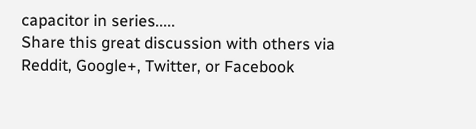capacitor in series.....
Share this great discussion with others via Reddit, Google+, Twitter, or Facebook